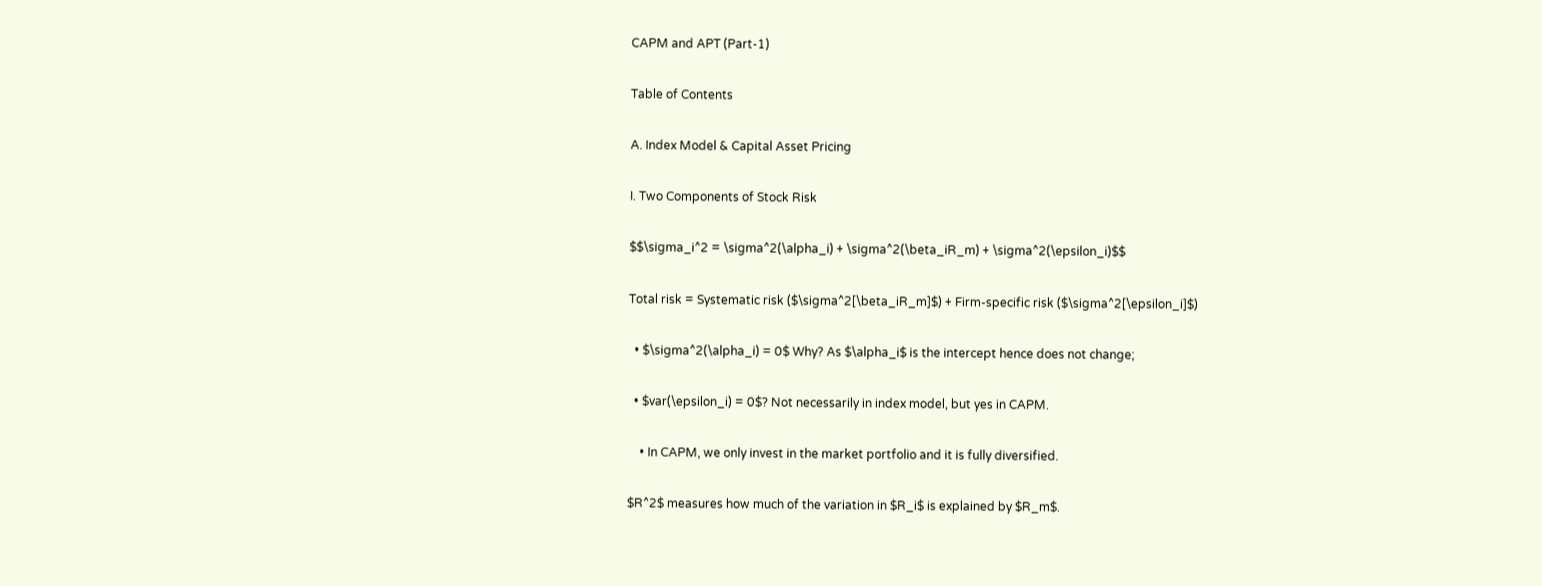CAPM and APT (Part-1)

Table of Contents

A. Index Model & Capital Asset Pricing

I. Two Components of Stock Risk

$$\sigma_i^2 = \sigma^2(\alpha_i) + \sigma^2(\beta_iR_m) + \sigma^2(\epsilon_i)$$

Total risk = Systematic risk ($\sigma^2[\beta_iR_m]$) + Firm-specific risk ($\sigma^2[\epsilon_i]$)

  • $\sigma^2(\alpha_i) = 0$ Why? As $\alpha_i$ is the intercept hence does not change;

  • $var(\epsilon_i) = 0$? Not necessarily in index model, but yes in CAPM.

    • In CAPM, we only invest in the market portfolio and it is fully diversified.

$R^2$ measures how much of the variation in $R_i$ is explained by $R_m$.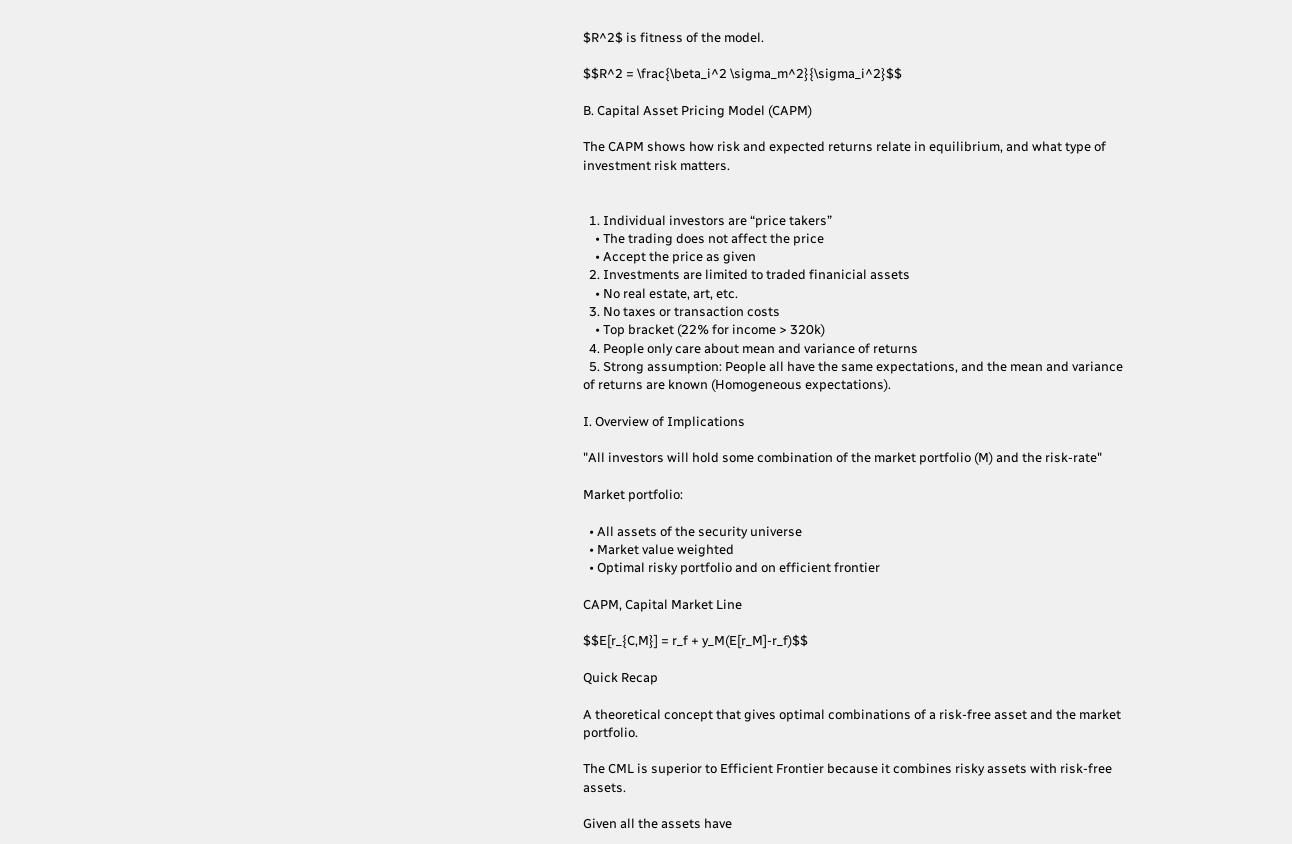$R^2$ is fitness of the model.

$$R^2 = \frac{\beta_i^2 \sigma_m^2}{\sigma_i^2}$$

B. Capital Asset Pricing Model (CAPM)

The CAPM shows how risk and expected returns relate in equilibrium, and what type of investment risk matters.


  1. Individual investors are “price takers”
    • The trading does not affect the price
    • Accept the price as given
  2. Investments are limited to traded finanicial assets
    • No real estate, art, etc.
  3. No taxes or transaction costs
    • Top bracket (22% for income > 320k)
  4. People only care about mean and variance of returns
  5. Strong assumption: People all have the same expectations, and the mean and variance of returns are known (Homogeneous expectations).

I. Overview of Implications

"All investors will hold some combination of the market portfolio (M) and the risk-rate"

Market portfolio:

  • All assets of the security universe
  • Market value weighted
  • Optimal risky portfolio and on efficient frontier

CAPM, Capital Market Line

$$E[r_{C,M}] = r_f + y_M(E[r_M]-r_f)$$

Quick Recap

A theoretical concept that gives optimal combinations of a risk-free asset and the market portfolio.

The CML is superior to Efficient Frontier because it combines risky assets with risk-free assets.

Given all the assets have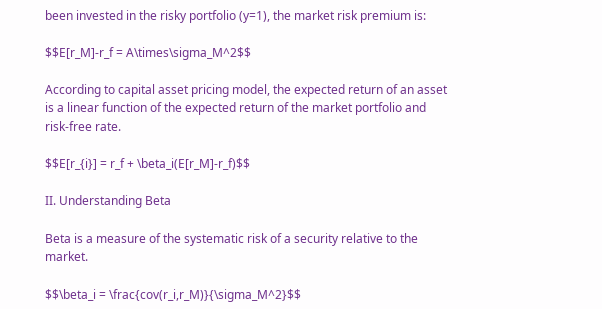been invested in the risky portfolio (y=1), the market risk premium is:

$$E[r_M]-r_f = A\times\sigma_M^2$$

According to capital asset pricing model, the expected return of an asset is a linear function of the expected return of the market portfolio and risk-free rate.

$$E[r_{i}] = r_f + \beta_i(E[r_M]-r_f)$$

II. Understanding Beta

Beta is a measure of the systematic risk of a security relative to the market.

$$\beta_i = \frac{cov(r_i,r_M)}{\sigma_M^2}$$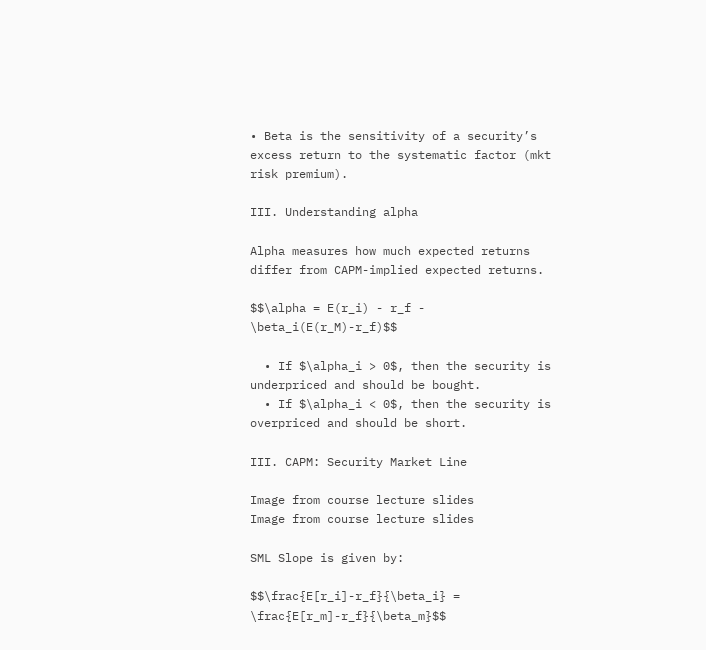• Beta is the sensitivity of a security’s excess return to the systematic factor (mkt risk premium).

III. Understanding alpha

Alpha measures how much expected returns differ from CAPM-implied expected returns.

$$\alpha = E(r_i) - r_f - \beta_i(E(r_M)-r_f)$$

  • If $\alpha_i > 0$, then the security is underpriced and should be bought.
  • If $\alpha_i < 0$, then the security is overpriced and should be short.

III. CAPM: Security Market Line

Image from course lecture slides
Image from course lecture slides

SML Slope is given by:

$$\frac{E[r_i]-r_f}{\beta_i} = \frac{E[r_m]-r_f}{\beta_m}$$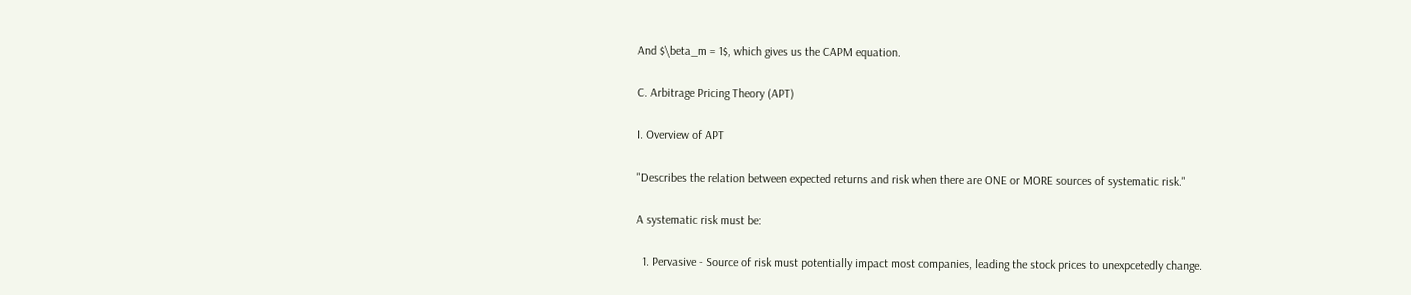And $\beta_m = 1$, which gives us the CAPM equation.

C. Arbitrage Pricing Theory (APT)

I. Overview of APT

"Describes the relation between expected returns and risk when there are ONE or MORE sources of systematic risk."

A systematic risk must be:

  1. Pervasive - Source of risk must potentially impact most companies, leading the stock prices to unexpcetedly change.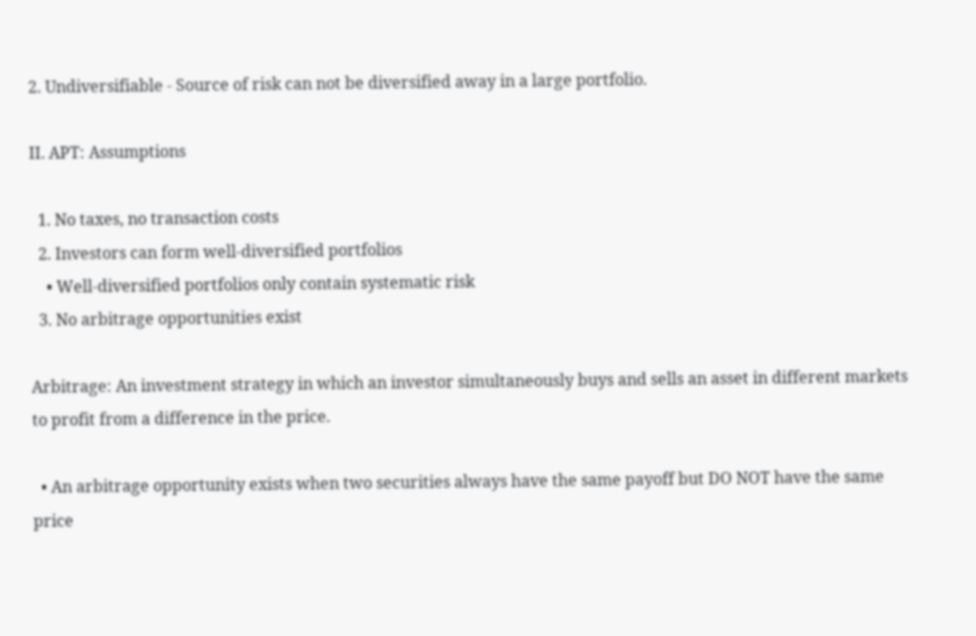2. Undiversifiable - Source of risk can not be diversified away in a large portfolio.

II. APT: Assumptions

  1. No taxes, no transaction costs
  2. Investors can form well-diversified portfolios
    • Well-diversified portfolios only contain systematic risk
  3. No arbitrage opportunities exist

Arbitrage: An investment strategy in which an investor simultaneously buys and sells an asset in different markets to profit from a difference in the price.

  • An arbitrage opportunity exists when two securities always have the same payoff but DO NOT have the same price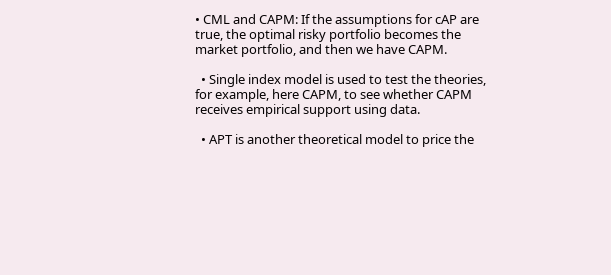• CML and CAPM: If the assumptions for cAP are true, the optimal risky portfolio becomes the market portfolio, and then we have CAPM.

  • Single index model is used to test the theories, for example, here CAPM, to see whether CAPM receives empirical support using data.

  • APT is another theoretical model to price the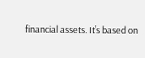financial assets. It’s based on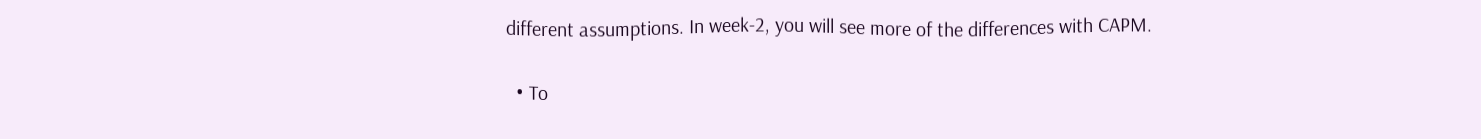different assumptions. In week-2, you will see more of the differences with CAPM.

  • To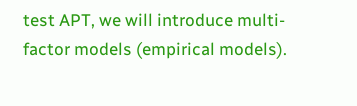test APT, we will introduce multi-factor models (empirical models).